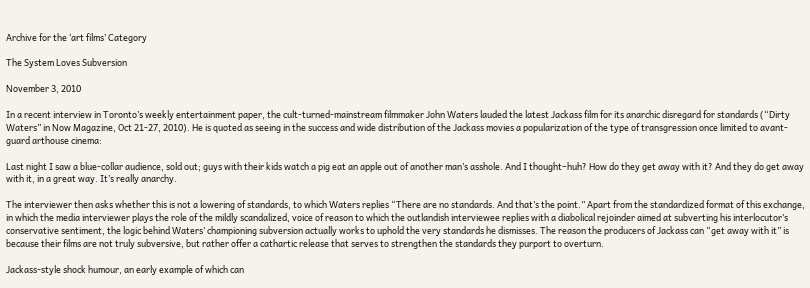Archive for the ‘art films’ Category

The System Loves Subversion

November 3, 2010

In a recent interview in Toronto’s weekly entertainment paper, the cult-turned-mainstream filmmaker John Waters lauded the latest Jackass film for its anarchic disregard for standards (“Dirty Waters” in Now Magazine, Oct 21-27, 2010). He is quoted as seeing in the success and wide distribution of the Jackass movies a popularization of the type of transgression once limited to avant-guard arthouse cinema:

Last night I saw a blue-collar audience, sold out; guys with their kids watch a pig eat an apple out of another man’s asshole. And I thought–huh? How do they get away with it? And they do get away with it, in a great way. It’s really anarchy.

The interviewer then asks whether this is not a lowering of standards, to which Waters replies “There are no standards. And that’s the point.” Apart from the standardized format of this exchange, in which the media interviewer plays the role of the mildly scandalized, voice of reason to which the outlandish interviewee replies with a diabolical rejoinder aimed at subverting his interlocutor’s conservative sentiment, the logic behind Waters’ championing subversion actually works to uphold the very standards he dismisses. The reason the producers of Jackass can “get away with it” is because their films are not truly subversive, but rather offer a cathartic release that serves to strengthen the standards they purport to overturn.

Jackass-style shock humour, an early example of which can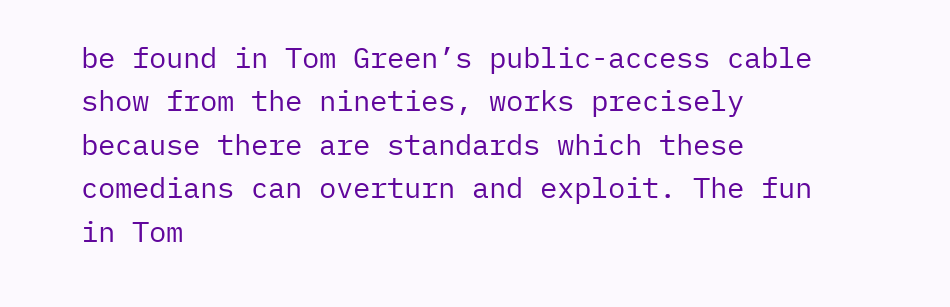be found in Tom Green’s public-access cable show from the nineties, works precisely because there are standards which these comedians can overturn and exploit. The fun in Tom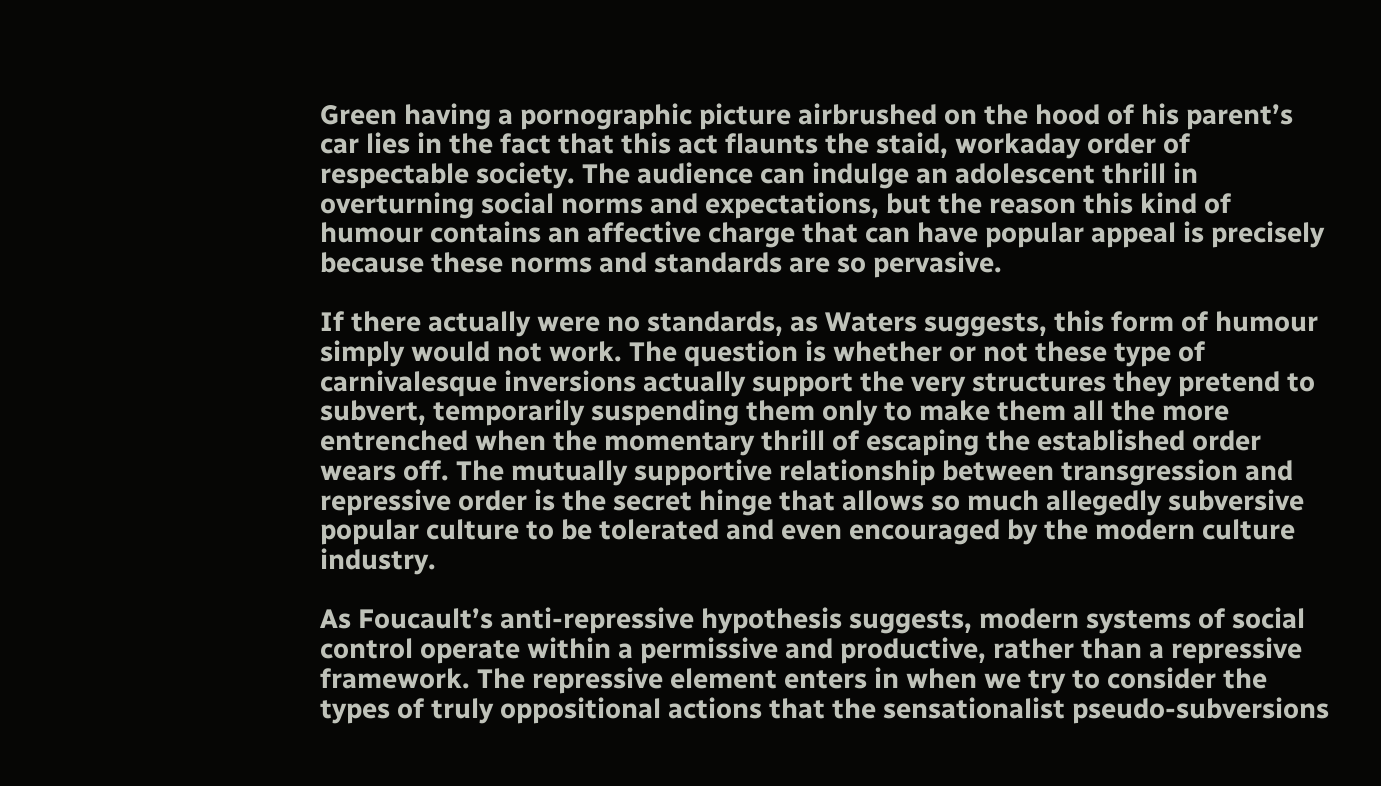Green having a pornographic picture airbrushed on the hood of his parent’s car lies in the fact that this act flaunts the staid, workaday order of respectable society. The audience can indulge an adolescent thrill in overturning social norms and expectations, but the reason this kind of humour contains an affective charge that can have popular appeal is precisely because these norms and standards are so pervasive.

If there actually were no standards, as Waters suggests, this form of humour simply would not work. The question is whether or not these type of carnivalesque inversions actually support the very structures they pretend to subvert, temporarily suspending them only to make them all the more entrenched when the momentary thrill of escaping the established order wears off. The mutually supportive relationship between transgression and repressive order is the secret hinge that allows so much allegedly subversive popular culture to be tolerated and even encouraged by the modern culture industry.

As Foucault’s anti-repressive hypothesis suggests, modern systems of social control operate within a permissive and productive, rather than a repressive framework. The repressive element enters in when we try to consider the types of truly oppositional actions that the sensationalist pseudo-subversions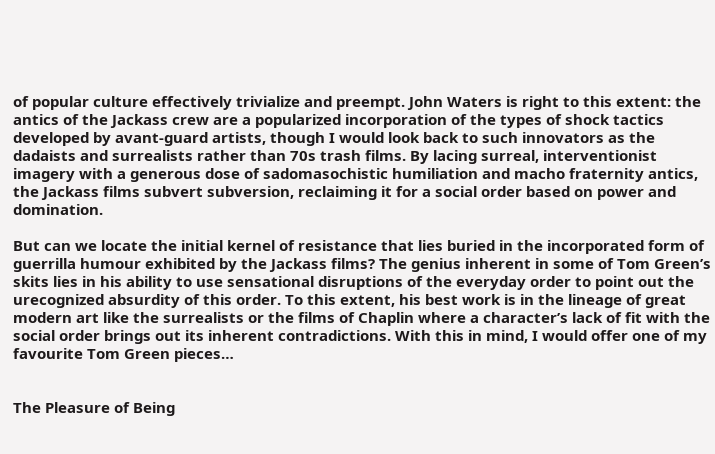of popular culture effectively trivialize and preempt. John Waters is right to this extent: the antics of the Jackass crew are a popularized incorporation of the types of shock tactics developed by avant-guard artists, though I would look back to such innovators as the dadaists and surrealists rather than 70s trash films. By lacing surreal, interventionist imagery with a generous dose of sadomasochistic humiliation and macho fraternity antics, the Jackass films subvert subversion, reclaiming it for a social order based on power and domination.

But can we locate the initial kernel of resistance that lies buried in the incorporated form of guerrilla humour exhibited by the Jackass films? The genius inherent in some of Tom Green’s skits lies in his ability to use sensational disruptions of the everyday order to point out the urecognized absurdity of this order. To this extent, his best work is in the lineage of great modern art like the surrealists or the films of Chaplin where a character’s lack of fit with the social order brings out its inherent contradictions. With this in mind, I would offer one of my favourite Tom Green pieces…


The Pleasure of Being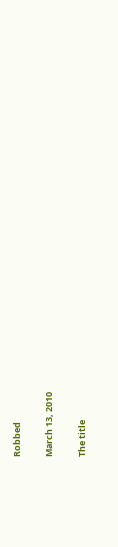Robbed

March 13, 2010

The title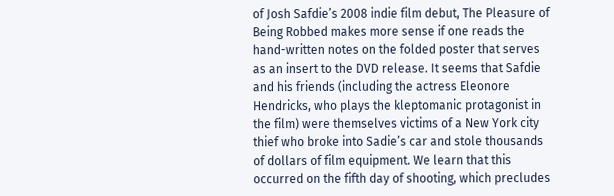of Josh Safdie’s 2008 indie film debut, The Pleasure of Being Robbed makes more sense if one reads the hand-written notes on the folded poster that serves as an insert to the DVD release. It seems that Safdie and his friends (including the actress Eleonore Hendricks, who plays the kleptomanic protagonist in the film) were themselves victims of a New York city thief who broke into Sadie’s car and stole thousands of dollars of film equipment. We learn that this occurred on the fifth day of shooting, which precludes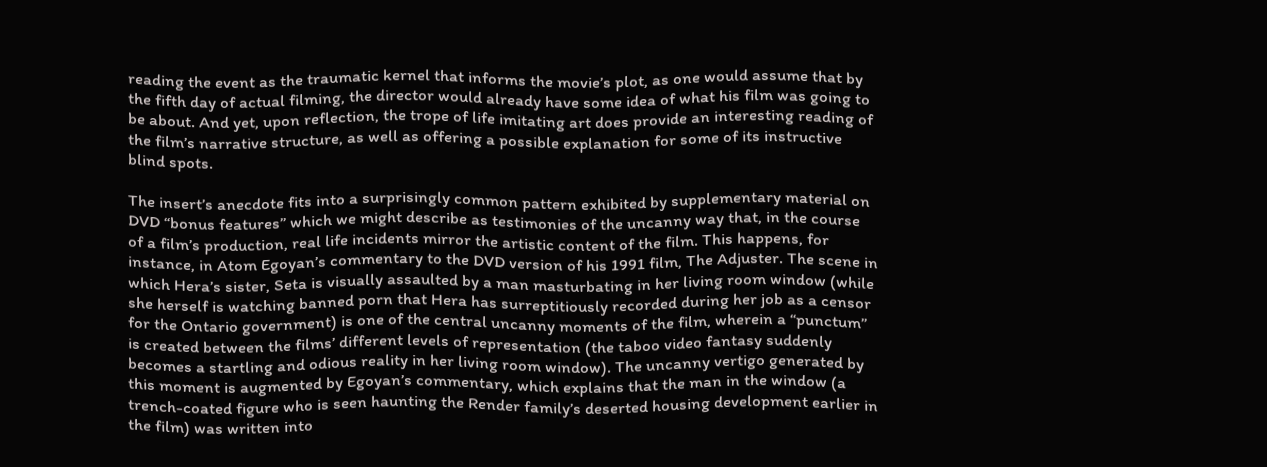reading the event as the traumatic kernel that informs the movie’s plot, as one would assume that by the fifth day of actual filming, the director would already have some idea of what his film was going to be about. And yet, upon reflection, the trope of life imitating art does provide an interesting reading of the film’s narrative structure, as well as offering a possible explanation for some of its instructive blind spots.

The insert’s anecdote fits into a surprisingly common pattern exhibited by supplementary material on DVD “bonus features” which we might describe as testimonies of the uncanny way that, in the course of a film’s production, real life incidents mirror the artistic content of the film. This happens, for instance, in Atom Egoyan’s commentary to the DVD version of his 1991 film, The Adjuster. The scene in which Hera’s sister, Seta is visually assaulted by a man masturbating in her living room window (while she herself is watching banned porn that Hera has surreptitiously recorded during her job as a censor for the Ontario government) is one of the central uncanny moments of the film, wherein a “punctum” is created between the films’ different levels of representation (the taboo video fantasy suddenly becomes a startling and odious reality in her living room window). The uncanny vertigo generated by this moment is augmented by Egoyan’s commentary, which explains that the man in the window (a trench-coated figure who is seen haunting the Render family’s deserted housing development earlier in the film) was written into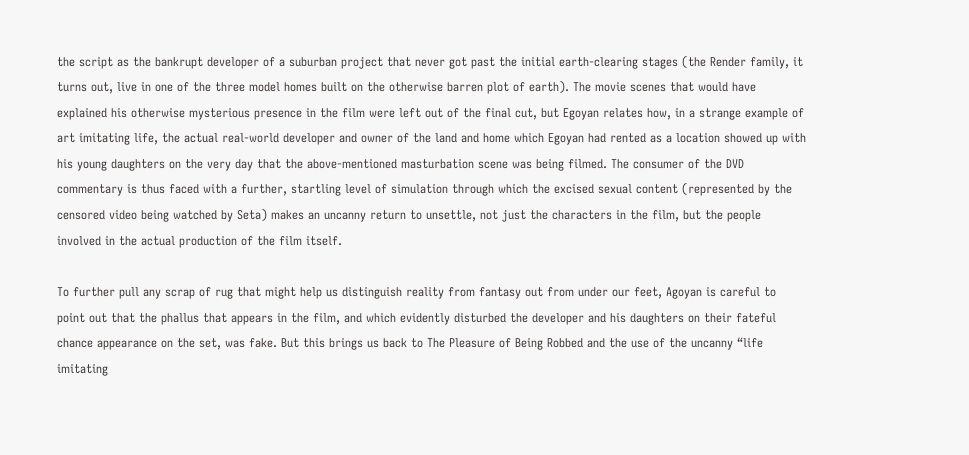the script as the bankrupt developer of a suburban project that never got past the initial earth-clearing stages (the Render family, it turns out, live in one of the three model homes built on the otherwise barren plot of earth). The movie scenes that would have explained his otherwise mysterious presence in the film were left out of the final cut, but Egoyan relates how, in a strange example of art imitating life, the actual real-world developer and owner of the land and home which Egoyan had rented as a location showed up with his young daughters on the very day that the above-mentioned masturbation scene was being filmed. The consumer of the DVD commentary is thus faced with a further, startling level of simulation through which the excised sexual content (represented by the censored video being watched by Seta) makes an uncanny return to unsettle, not just the characters in the film, but the people involved in the actual production of the film itself.

To further pull any scrap of rug that might help us distinguish reality from fantasy out from under our feet, Agoyan is careful to point out that the phallus that appears in the film, and which evidently disturbed the developer and his daughters on their fateful chance appearance on the set, was fake. But this brings us back to The Pleasure of Being Robbed and the use of the uncanny “life imitating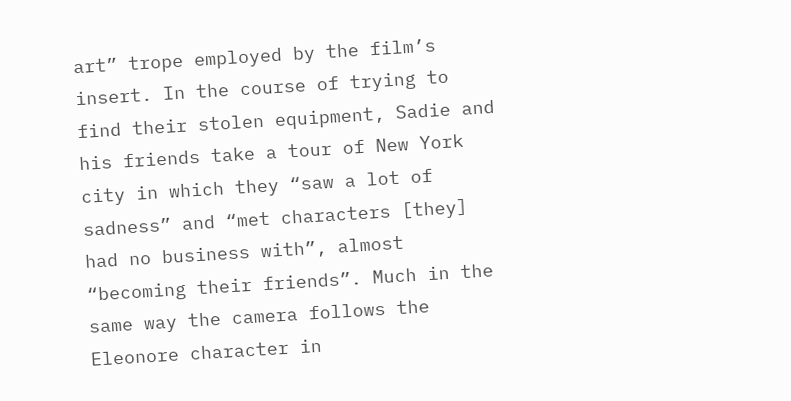art” trope employed by the film’s insert. In the course of trying to find their stolen equipment, Sadie and his friends take a tour of New York city in which they “saw a lot of sadness” and “met characters [they] had no business with”, almost “becoming their friends”. Much in the same way the camera follows the Eleonore character in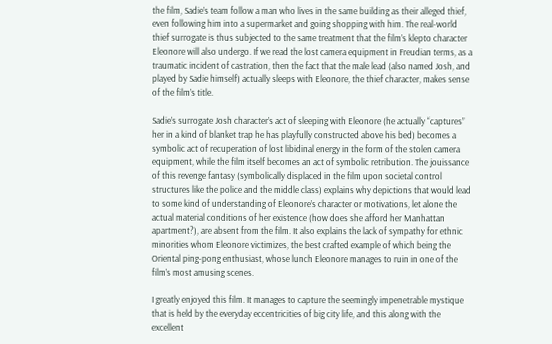the film, Sadie’s team follow a man who lives in the same building as their alleged thief, even following him into a supermarket and going shopping with him. The real-world thief surrogate is thus subjected to the same treatment that the film’s klepto character Eleonore will also undergo. If we read the lost camera equipment in Freudian terms, as a traumatic incident of castration, then the fact that the male lead (also named Josh, and played by Sadie himself) actually sleeps with Eleonore, the thief character, makes sense of the film’s title.

Sadie’s surrogate Josh character’s act of sleeping with Eleonore (he actually “captures” her in a kind of blanket trap he has playfully constructed above his bed) becomes a symbolic act of recuperation of lost libidinal energy in the form of the stolen camera equipment, while the film itself becomes an act of symbolic retribution. The jouissance of this revenge fantasy (symbolically displaced in the film upon societal control structures like the police and the middle class) explains why depictions that would lead to some kind of understanding of Eleonore’s character or motivations, let alone the actual material conditions of her existence (how does she afford her Manhattan apartment?), are absent from the film. It also explains the lack of sympathy for ethnic minorities whom Eleonore victimizes, the best crafted example of which being the Oriental ping-pong enthusiast, whose lunch Eleonore manages to ruin in one of the film’s most amusing scenes.

I greatly enjoyed this film. It manages to capture the seemingly impenetrable mystique that is held by the everyday eccentricities of big city life, and this along with the excellent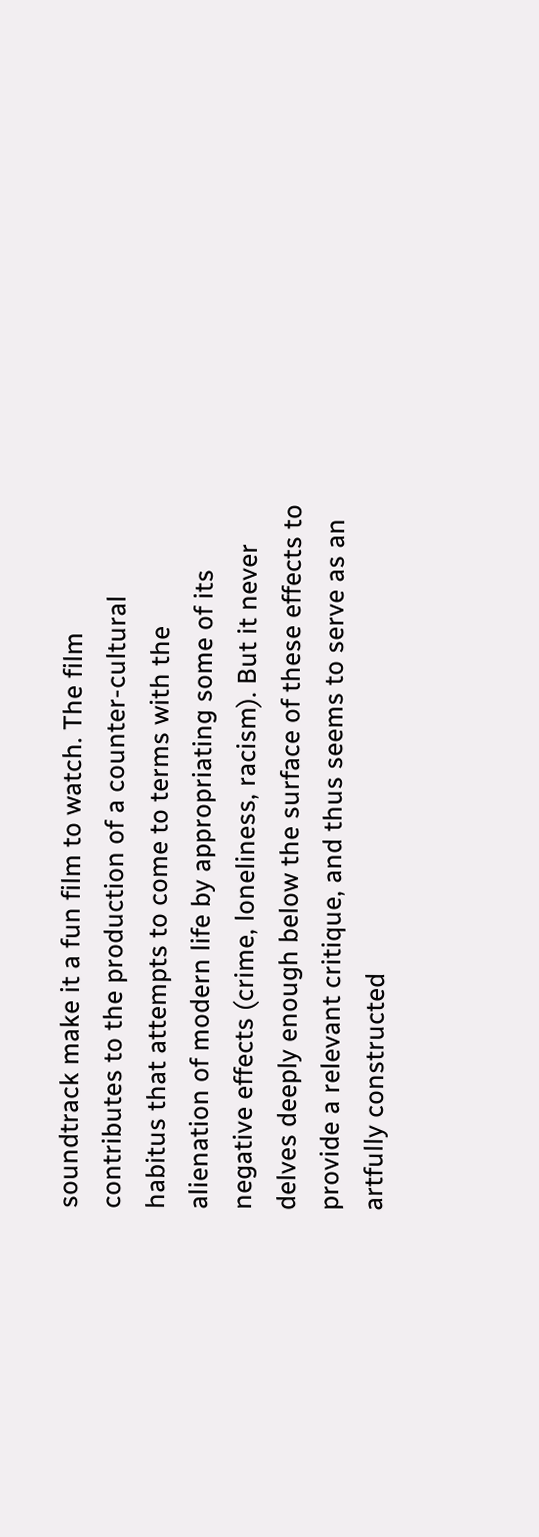soundtrack make it a fun film to watch. The film contributes to the production of a counter-cultural habitus that attempts to come to terms with the alienation of modern life by appropriating some of its negative effects (crime, loneliness, racism). But it never delves deeply enough below the surface of these effects to provide a relevant critique, and thus seems to serve as an artfully constructed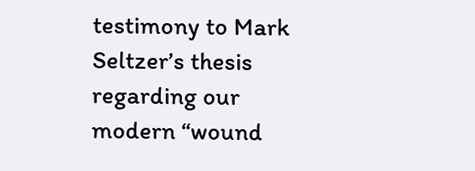testimony to Mark Seltzer’s thesis regarding our modern “wound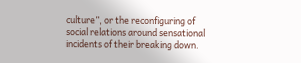culture”, or the reconfiguring of social relations around sensational incidents of their breaking down.